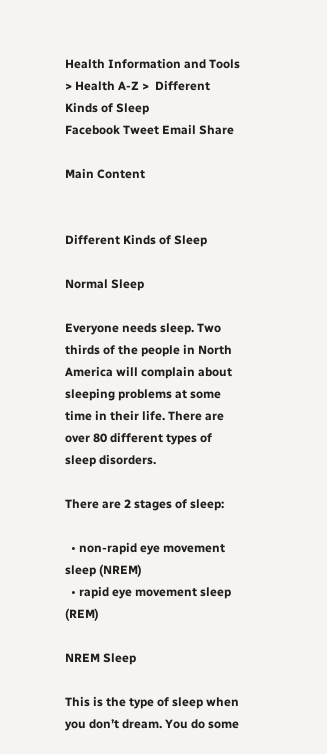Health Information and Tools > Health A-Z >  Different Kinds of Sleep
Facebook Tweet Email Share

Main Content


Different Kinds of Sleep

Normal Sleep

Everyone needs sleep. Two thirds of the people in North America will complain about sleeping problems at some time in their life. There are over 80 different types of sleep disorders.

There are 2 stages of sleep:

  • non-rapid eye movement sleep (NREM)
  • rapid eye movement sleep (REM)

NREM Sleep

This is the type of sleep when you don’t dream. You do some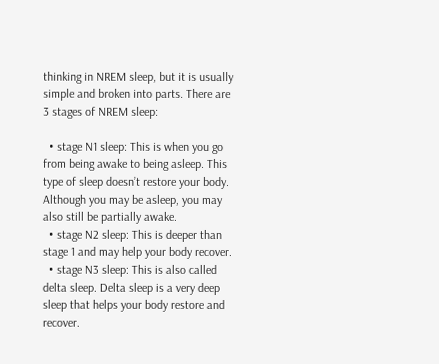thinking in NREM sleep, but it is usually simple and broken into parts. There are 3 stages of NREM sleep:

  • stage N1 sleep: This is when you go from being awake to being asleep. This type of sleep doesn’t restore your body. Although you may be asleep, you may also still be partially awake.
  • stage N2 sleep: This is deeper than stage 1 and may help your body recover.
  • stage N3 sleep: This is also called delta sleep. Delta sleep is a very deep sleep that helps your body restore and recover.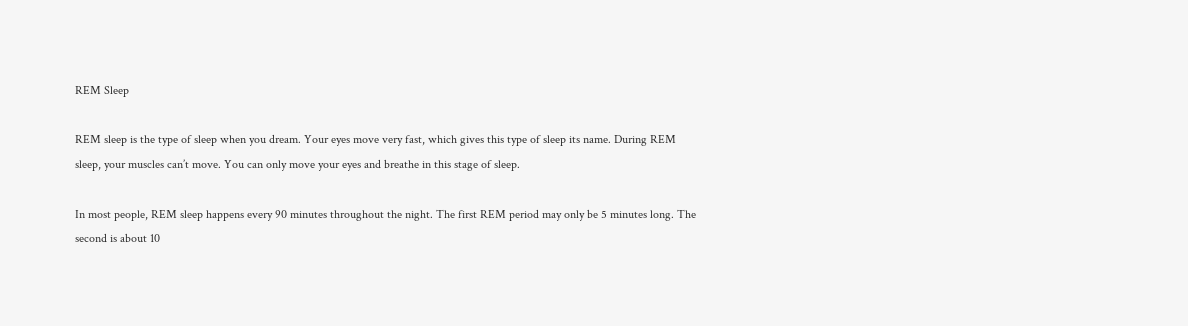REM Sleep

REM sleep is the type of sleep when you dream. Your eyes move very fast, which gives this type of sleep its name. During REM sleep, your muscles can’t move. You can only move your eyes and breathe in this stage of sleep.

In most people, REM sleep happens every 90 minutes throughout the night. The first REM period may only be 5 minutes long. The second is about 10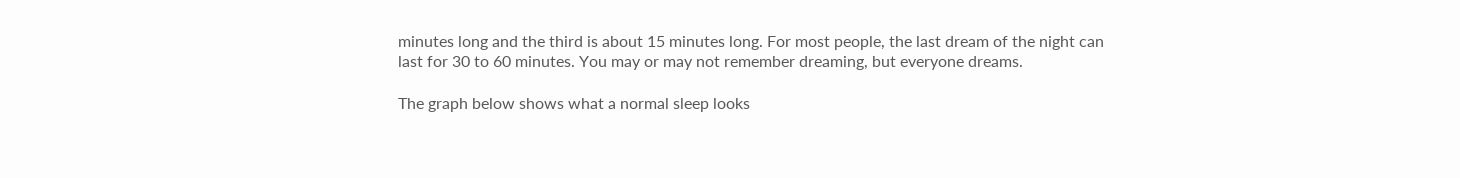minutes long and the third is about 15 minutes long. For most people, the last dream of the night can last for 30 to 60 minutes. You may or may not remember dreaming, but everyone dreams.

The graph below shows what a normal sleep looks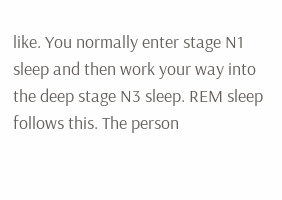like. You normally enter stage N1 sleep and then work your way into the deep stage N3 sleep. REM sleep follows this. The person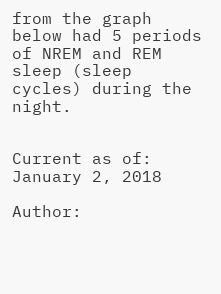from the graph below had 5 periods of NREM and REM sleep (sleep cycles) during the night.


Current as of: January 2, 2018

Author: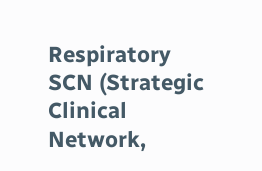Respiratory SCN (Strategic Clinical Network,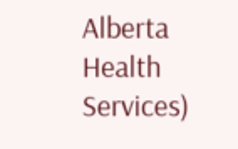Alberta Health Services)